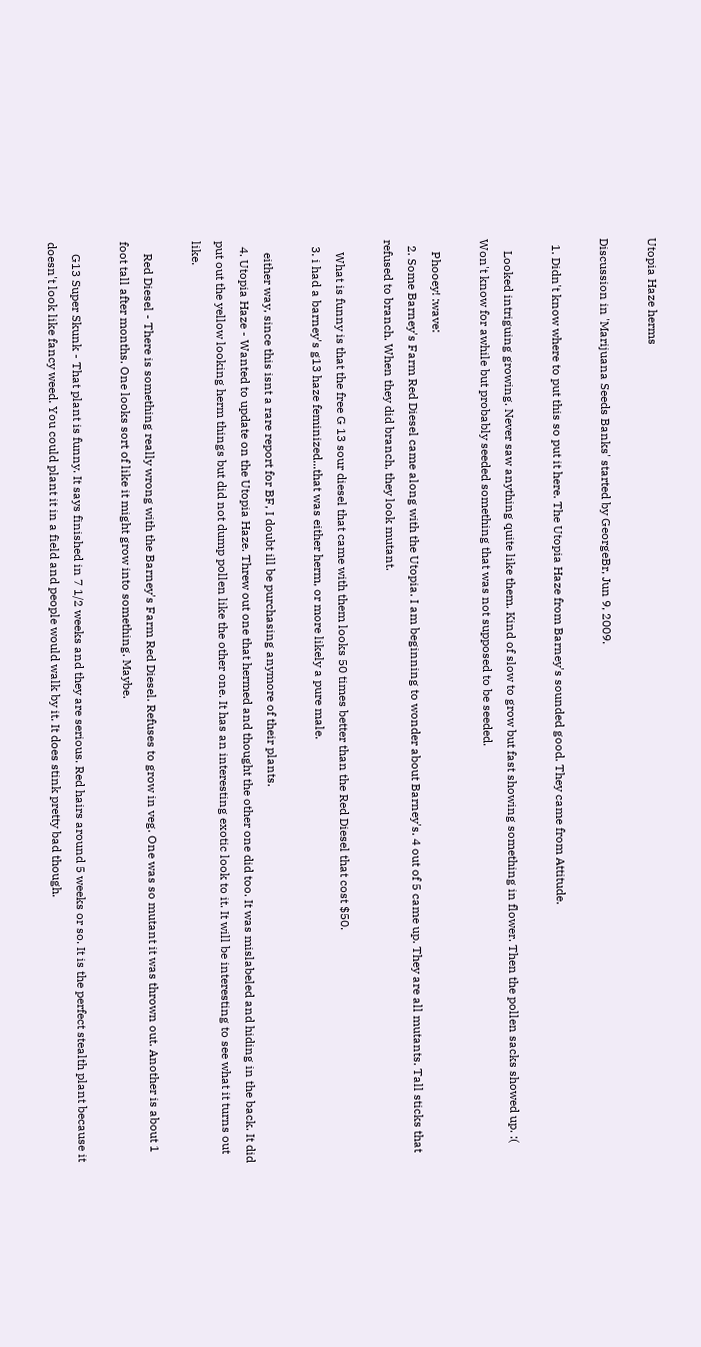Utopia Haze herms

Discussion in 'Marijuana Seeds Banks' started by GeorgeBr, Jun 9, 2009.

  1. Didn't know where to put this so put it here. The Utopia Haze from Barney's sounded good. They came from Attitude.

    Looked intriguing growing. Never saw anything quite like them. Kind of slow to grow but fast showing something in flower. Then the pollen sacks showed up. :( Won't know for awhile but probably seeded something that was not supposed to be seeded.

    Phooey! :wave:
  2. Some Barney's Farm Red Diesel came along with the Utopia. I am beginning to wonder about Barney's. 4 out of 5 came up. They are all mutants. Tall sticks that refused to branch. When they did branch, they look mutant.

    What is funny is that the free G 13 sour diesel that came with them looks 50 times better than the Red Diesel that cost $50.
  3. i had a barney's g13 haze feminized...that was either herm, or more likely a pure male.

    either way, since this isnt a rare report for BF, I doubt ill be purchasing anymore of their plants.
  4. Utopia Haze - Wanted to update on the Utopia Haze. Threw out one that hermed and thought the other one did too. It was mislabeled and hiding in the back. It did put out the yellow looking herm things but did not dump pollen like the other one. It has an interesting exotic look to it. It will be interesting to see what it turns out like.

    Red Diesel - There is something really wrong with the Barney's Farm Red Diesel. Refuses to grow in veg. One was so mutant it was thrown out. Another is about 1 foot tall after months. One looks sort of like it might grow into something. Maybe.

    G13 Super Skunk - That plant is funny. It says finished in 7 1/2 weeks and they are serious. Red hairs around 5 weeks or so. It is the perfect stealth plant because it doesn't look like fancy weed. You could plant it in a field and people would walk by it. It does stink pretty bad though.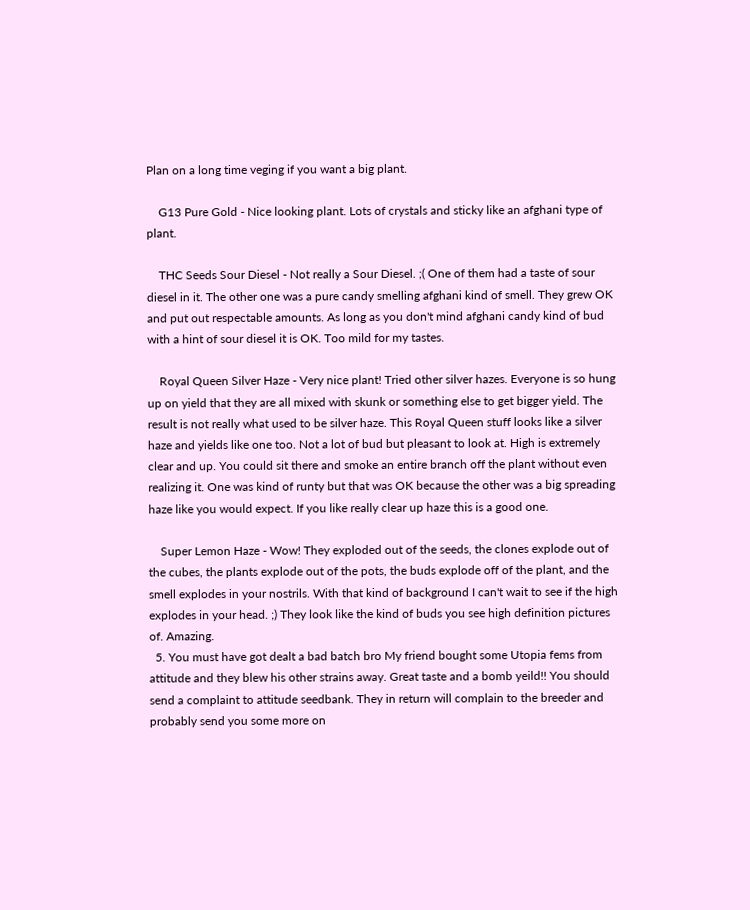Plan on a long time veging if you want a big plant.

    G13 Pure Gold - Nice looking plant. Lots of crystals and sticky like an afghani type of plant.

    THC Seeds Sour Diesel - Not really a Sour Diesel. ;( One of them had a taste of sour diesel in it. The other one was a pure candy smelling afghani kind of smell. They grew OK and put out respectable amounts. As long as you don't mind afghani candy kind of bud with a hint of sour diesel it is OK. Too mild for my tastes.

    Royal Queen Silver Haze - Very nice plant! Tried other silver hazes. Everyone is so hung up on yield that they are all mixed with skunk or something else to get bigger yield. The result is not really what used to be silver haze. This Royal Queen stuff looks like a silver haze and yields like one too. Not a lot of bud but pleasant to look at. High is extremely clear and up. You could sit there and smoke an entire branch off the plant without even realizing it. One was kind of runty but that was OK because the other was a big spreading haze like you would expect. If you like really clear up haze this is a good one.

    Super Lemon Haze - Wow! They exploded out of the seeds, the clones explode out of the cubes, the plants explode out of the pots, the buds explode off of the plant, and the smell explodes in your nostrils. With that kind of background I can't wait to see if the high explodes in your head. ;) They look like the kind of buds you see high definition pictures of. Amazing.
  5. You must have got dealt a bad batch bro My friend bought some Utopia fems from attitude and they blew his other strains away. Great taste and a bomb yeild!! You should send a complaint to attitude seedbank. They in return will complain to the breeder and probably send you some more on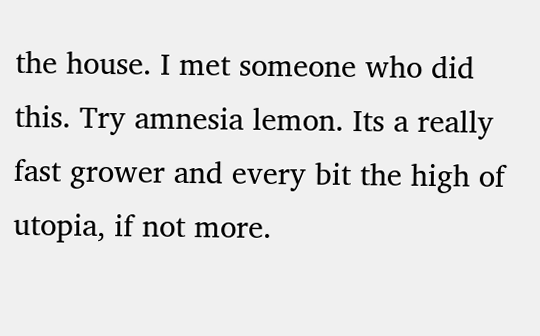the house. I met someone who did this. Try amnesia lemon. Its a really fast grower and every bit the high of utopia, if not more.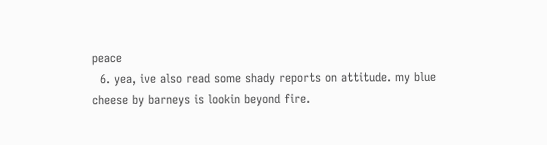peace
  6. yea, ive also read some shady reports on attitude. my blue cheese by barneys is lookin beyond fire.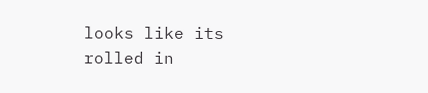looks like its rolled in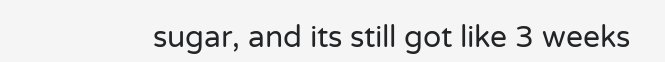sugar, and its still got like 3 weeks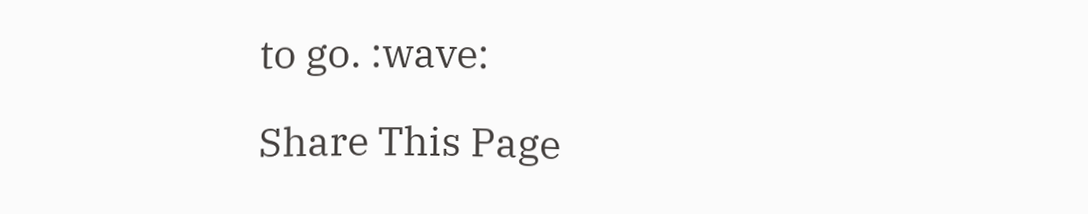to go. :wave:

Share This Page